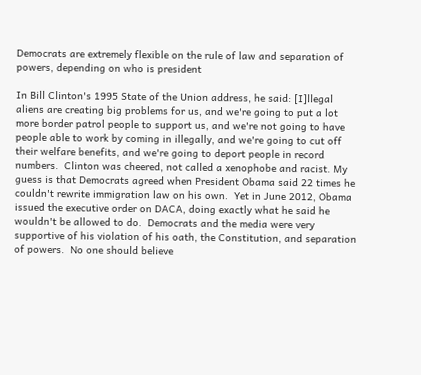Democrats are extremely flexible on the rule of law and separation of powers, depending on who is president

In Bill Clinton's 1995 State of the Union address, he said: [I]llegal aliens are creating big problems for us, and we're going to put a lot more border patrol people to support us, and we're not going to have people able to work by coming in illegally, and we're going to cut off their welfare benefits, and we're going to deport people in record numbers.  Clinton was cheered, not called a xenophobe and racist. My guess is that Democrats agreed when President Obama said 22 times he couldn't rewrite immigration law on his own.  Yet in June 2012, Obama issued the executive order on DACA, doing exactly what he said he wouldn't be allowed to do.  Democrats and the media were very supportive of his violation of his oath, the Constitution, and separation of powers.  No one should believe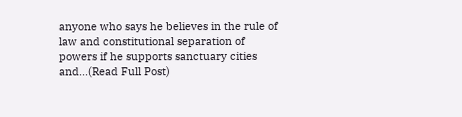anyone who says he believes in the rule of law and constitutional separation of powers if he supports sanctuary cities and...(Read Full Post)